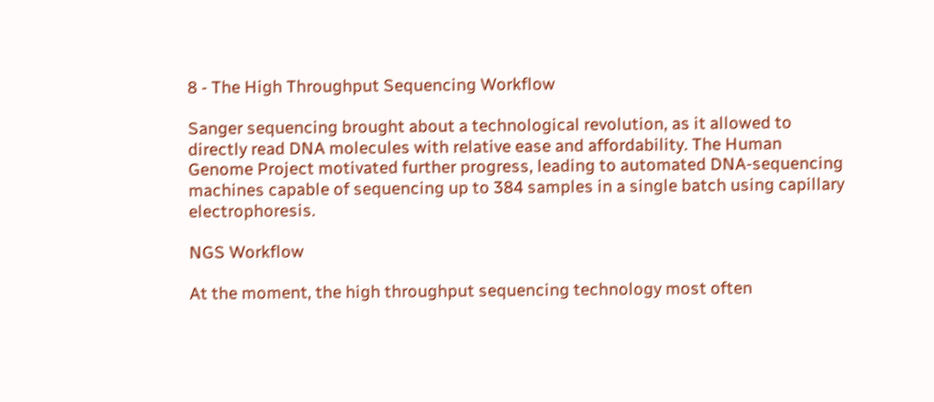8 - The High Throughput Sequencing Workflow

Sanger sequencing brought about a technological revolution, as it allowed to directly read DNA molecules with relative ease and affordability. The Human Genome Project motivated further progress, leading to automated DNA-sequencing machines capable of sequencing up to 384 samples in a single batch using capillary electrophoresis.

NGS Workflow

At the moment, the high throughput sequencing technology most often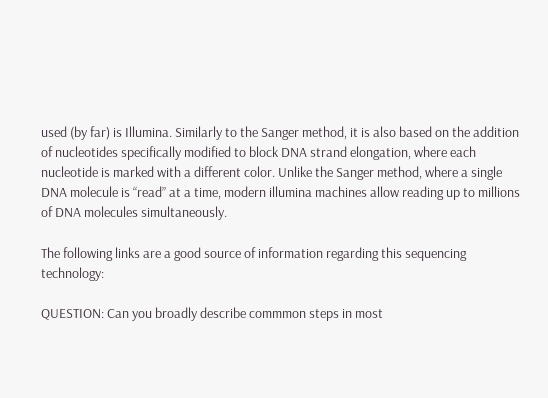used (by far) is Illumina. Similarly to the Sanger method, it is also based on the addition of nucleotides specifically modified to block DNA strand elongation, where each nucleotide is marked with a different color. Unlike the Sanger method, where a single DNA molecule is “read” at a time, modern illumina machines allow reading up to millions of DNA molecules simultaneously.

The following links are a good source of information regarding this sequencing technology:

QUESTION: Can you broadly describe commmon steps in most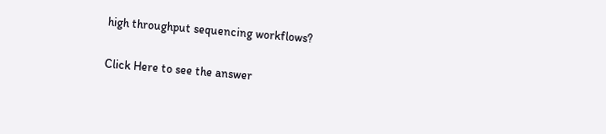high throughput sequencing workflows?

Click Here to see the answer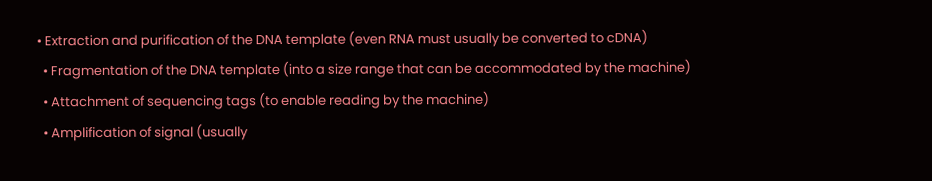• Extraction and purification of the DNA template (even RNA must usually be converted to cDNA)
  • Fragmentation of the DNA template (into a size range that can be accommodated by the machine)
  • Attachment of sequencing tags (to enable reading by the machine)
  • Amplification of signal (usually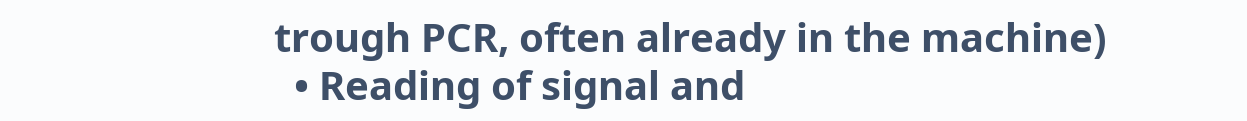trough PCR, often already in the machine)
  • Reading of signal and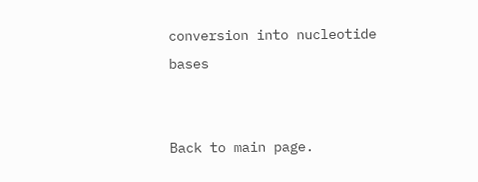conversion into nucleotide bases


Back to main page.